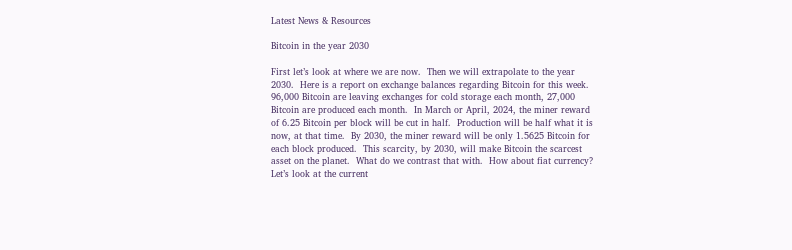Latest News & Resources

Bitcoin in the year 2030

First let’s look at where we are now.  Then we will extrapolate to the year 2030.  Here is a report on exchange balances regarding Bitcoin for this week. 96,000 Bitcoin are leaving exchanges for cold storage each month, 27,000 Bitcoin are produced each month.  In March or April, 2024, the miner reward of 6.25 Bitcoin per block will be cut in half.  Production will be half what it is now, at that time.  By 2030, the miner reward will be only 1.5625 Bitcoin for each block produced.  This scarcity, by 2030, will make Bitcoin the scarcest asset on the planet.  What do we contrast that with.  How about fiat currency?  Let’s look at the current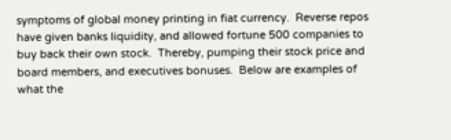symptoms of global money printing in fiat currency.  Reverse repos have given banks liquidity, and allowed fortune 500 companies to buy back their own stock.  Thereby, pumping their stock price and board members, and executives bonuses.  Below are examples of what the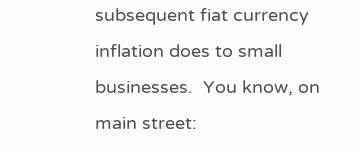subsequent fiat currency inflation does to small businesses.  You know, on main street: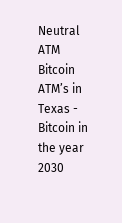Neutral ATM Bitcoin ATM’s in Texas - Bitcoin in the year 2030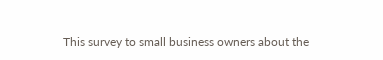This survey to small business owners about the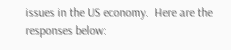issues in the US economy.  Here are the responses below: